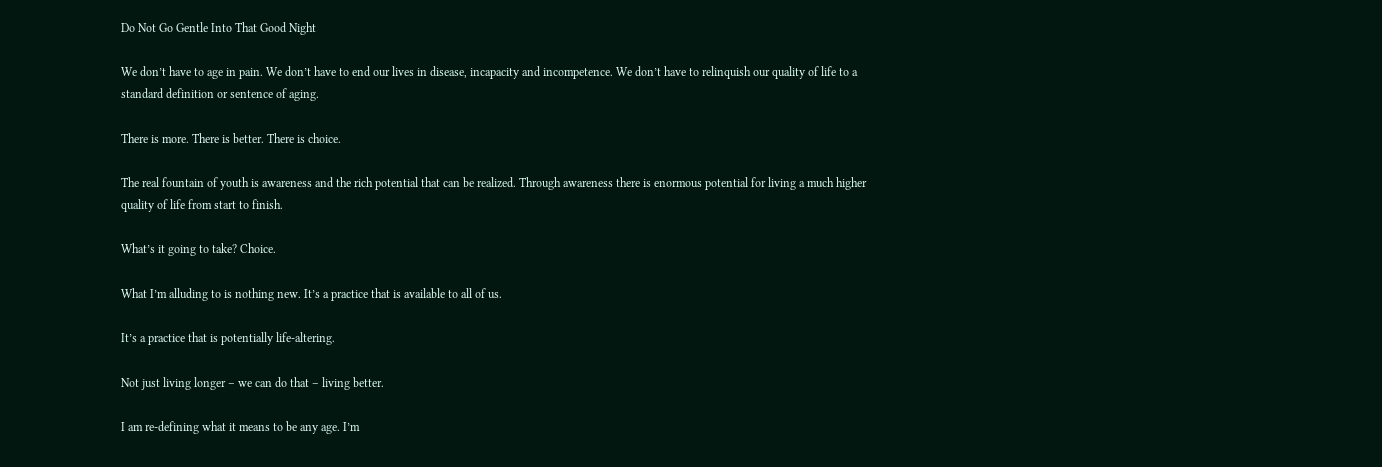Do Not Go Gentle Into That Good Night

We don’t have to age in pain. We don’t have to end our lives in disease, incapacity and incompetence. We don’t have to relinquish our quality of life to a standard definition or sentence of aging.

There is more. There is better. There is choice.

The real fountain of youth is awareness and the rich potential that can be realized. Through awareness there is enormous potential for living a much higher quality of life from start to finish.

What’s it going to take? Choice.

What I’m alluding to is nothing new. It’s a practice that is available to all of us.

It’s a practice that is potentially life-altering.

Not just living longer – we can do that – living better.

I am re-defining what it means to be any age. I’m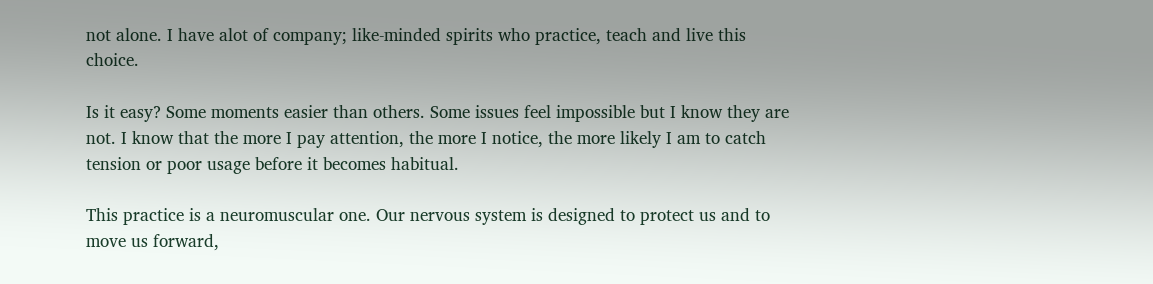not alone. I have alot of company; like-minded spirits who practice, teach and live this choice.

Is it easy? Some moments easier than others. Some issues feel impossible but I know they are not. I know that the more I pay attention, the more I notice, the more likely I am to catch tension or poor usage before it becomes habitual.

This practice is a neuromuscular one. Our nervous system is designed to protect us and to move us forward,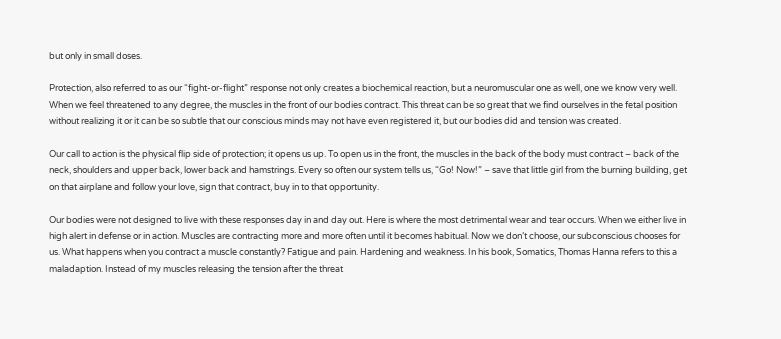but only in small doses.

Protection, also referred to as our “fight-or-flight” response not only creates a biochemical reaction, but a neuromuscular one as well, one we know very well. When we feel threatened to any degree, the muscles in the front of our bodies contract. This threat can be so great that we find ourselves in the fetal position without realizing it or it can be so subtle that our conscious minds may not have even registered it, but our bodies did and tension was created.

Our call to action is the physical flip side of protection; it opens us up. To open us in the front, the muscles in the back of the body must contract – back of the neck, shoulders and upper back, lower back and hamstrings. Every so often our system tells us, “Go! Now!” – save that little girl from the burning building, get on that airplane and follow your love, sign that contract, buy in to that opportunity.

Our bodies were not designed to live with these responses day in and day out. Here is where the most detrimental wear and tear occurs. When we either live in high alert in defense or in action. Muscles are contracting more and more often until it becomes habitual. Now we don’t choose, our subconscious chooses for us. What happens when you contract a muscle constantly? Fatigue and pain. Hardening and weakness. In his book, Somatics, Thomas Hanna refers to this a maladaption. Instead of my muscles releasing the tension after the threat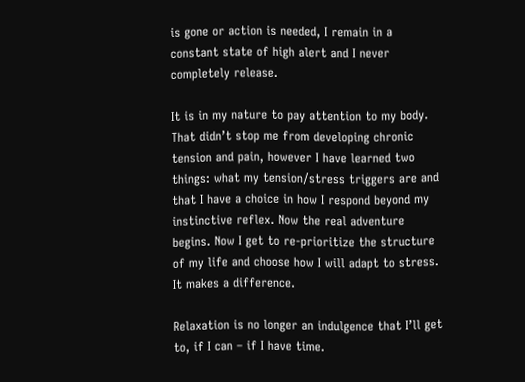is gone or action is needed, I remain in a constant state of high alert and I never completely release.

It is in my nature to pay attention to my body. That didn’t stop me from developing chronic tension and pain, however I have learned two things: what my tension/stress triggers are and that I have a choice in how I respond beyond my instinctive reflex. Now the real adventure begins. Now I get to re-prioritize the structure of my life and choose how I will adapt to stress. It makes a difference.

Relaxation is no longer an indulgence that I’ll get to, if I can – if I have time.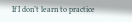If I don’t learn to practice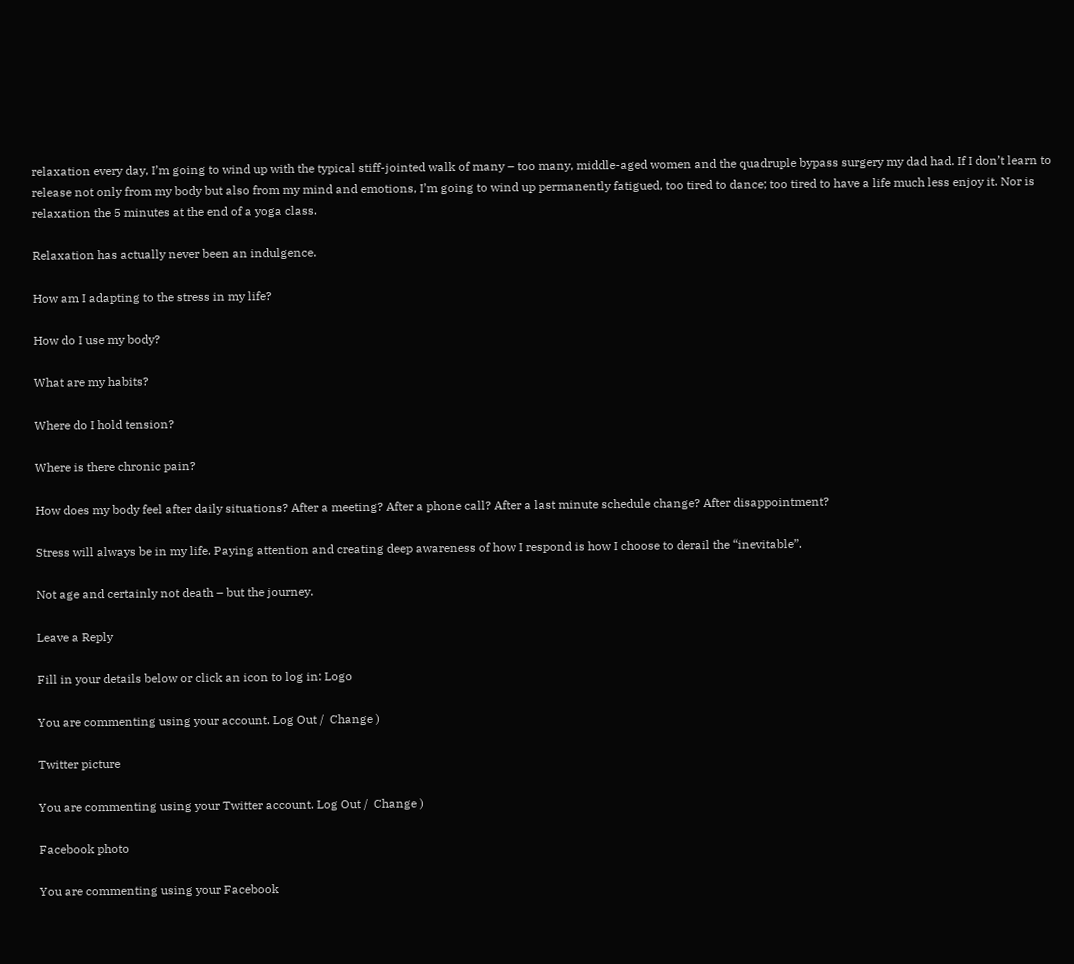relaxation every day, I’m going to wind up with the typical stiff-jointed walk of many – too many, middle-aged women and the quadruple bypass surgery my dad had. If I don’t learn to release not only from my body but also from my mind and emotions, I’m going to wind up permanently fatigued, too tired to dance; too tired to have a life much less enjoy it. Nor is relaxation the 5 minutes at the end of a yoga class.

Relaxation has actually never been an indulgence.

How am I adapting to the stress in my life?

How do I use my body?

What are my habits?

Where do I hold tension?

Where is there chronic pain?

How does my body feel after daily situations? After a meeting? After a phone call? After a last minute schedule change? After disappointment?

Stress will always be in my life. Paying attention and creating deep awareness of how I respond is how I choose to derail the “inevitable”.

Not age and certainly not death – but the journey.

Leave a Reply

Fill in your details below or click an icon to log in: Logo

You are commenting using your account. Log Out /  Change )

Twitter picture

You are commenting using your Twitter account. Log Out /  Change )

Facebook photo

You are commenting using your Facebook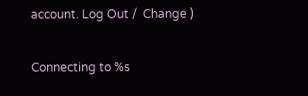account. Log Out /  Change )

Connecting to %s